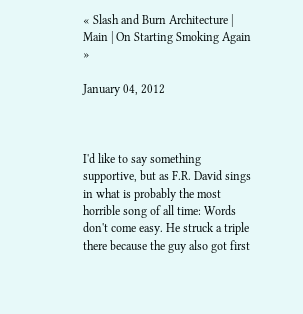« Slash and Burn Architecture | Main | On Starting Smoking Again »

January 04, 2012



I'd like to say something supportive, but as F.R. David sings in what is probably the most horrible song of all time: Words don't come easy. He struck a triple there because the guy also got first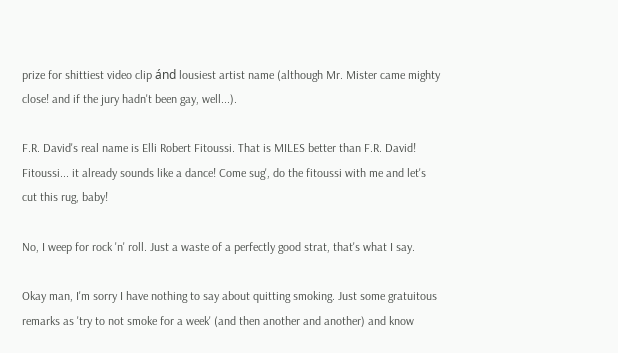prize for shittiest video clip ánd lousiest artist name (although Mr. Mister came mighty close! and if the jury hadn't been gay, well...).

F.R. David's real name is Elli Robert Fitoussi. That is MILES better than F.R. David! Fitoussi... it already sounds like a dance! Come sug', do the fitoussi with me and let's cut this rug, baby!

No, I weep for rock 'n' roll. Just a waste of a perfectly good strat, that's what I say.

Okay man, I'm sorry I have nothing to say about quitting smoking. Just some gratuitous remarks as 'try to not smoke for a week' (and then another and another) and know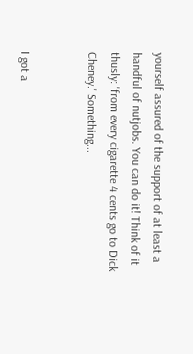yourself assured of the support of at least a handful of nutjobs. You can do it! Think of it thusly: 'from every cigarette 4 cents go to Dick Cheney.' Something...


I got a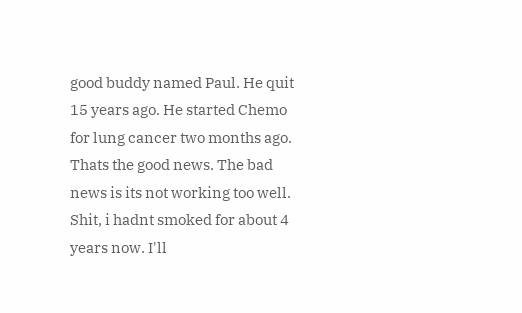good buddy named Paul. He quit 15 years ago. He started Chemo for lung cancer two months ago. Thats the good news. The bad news is its not working too well.
Shit, i hadnt smoked for about 4 years now. I'll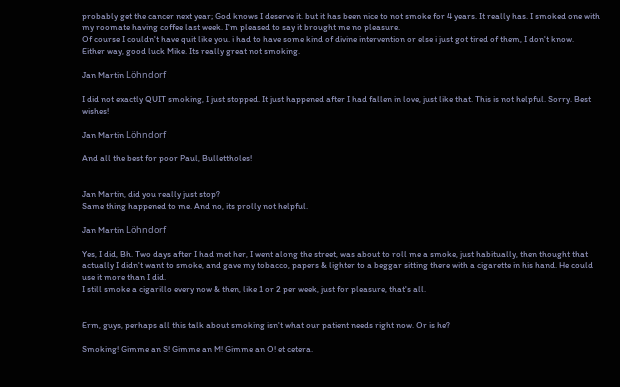probably get the cancer next year; God knows I deserve it. but it has been nice to not smoke for 4 years. It really has. I smoked one with my roomate having coffee last week. I'm pleased to say it brought me no pleasure.
Of course I couldn't have quit like you. i had to have some kind of divine intervention or else i just got tired of them, I don't know.
Either way, good luck Mike. Its really great not smoking.

Jan Martin Löhndorf

I did not exactly QUIT smoking, I just stopped. It just happened after I had fallen in love, just like that. This is not helpful. Sorry. Best wishes!

Jan Martin Löhndorf

And all the best for poor Paul, Bullettholes!


Jan Martin, did you really just stop?
Same thing happened to me. And no, its prolly not helpful.

Jan Martin Löhndorf

Yes, I did, Bh. Two days after I had met her, I went along the street, was about to roll me a smoke, just habitually, then thought that actually I didn't want to smoke, and gave my tobacco, papers & lighter to a beggar sitting there with a cigarette in his hand. He could use it more than I did.
I still smoke a cigarillo every now & then, like 1 or 2 per week, just for pleasure, that's all.


Erm, guys, perhaps all this talk about smoking isn't what our patient needs right now. Or is he?

Smoking! Gimme an S! Gimme an M! Gimme an O! et cetera.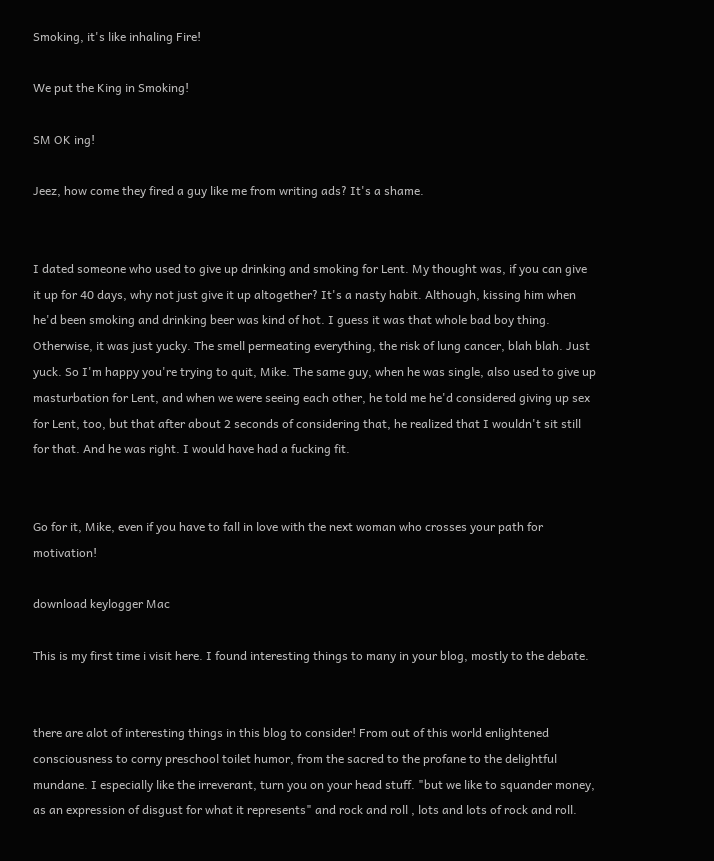Smoking, it's like inhaling Fire!

We put the King in Smoking!

SM OK ing!

Jeez, how come they fired a guy like me from writing ads? It's a shame.


I dated someone who used to give up drinking and smoking for Lent. My thought was, if you can give it up for 40 days, why not just give it up altogether? It's a nasty habit. Although, kissing him when he'd been smoking and drinking beer was kind of hot. I guess it was that whole bad boy thing. Otherwise, it was just yucky. The smell permeating everything, the risk of lung cancer, blah blah. Just yuck. So I'm happy you're trying to quit, Mike. The same guy, when he was single, also used to give up masturbation for Lent, and when we were seeing each other, he told me he'd considered giving up sex for Lent, too, but that after about 2 seconds of considering that, he realized that I wouldn't sit still for that. And he was right. I would have had a fucking fit.


Go for it, Mike, even if you have to fall in love with the next woman who crosses your path for motivation!

download keylogger Mac

This is my first time i visit here. I found interesting things to many in your blog, mostly to the debate.


there are alot of interesting things in this blog to consider! From out of this world enlightened consciousness to corny preschool toilet humor, from the sacred to the profane to the delightful mundane. I especially like the irreverant, turn you on your head stuff. "but we like to squander money, as an expression of disgust for what it represents" and rock and roll , lots and lots of rock and roll.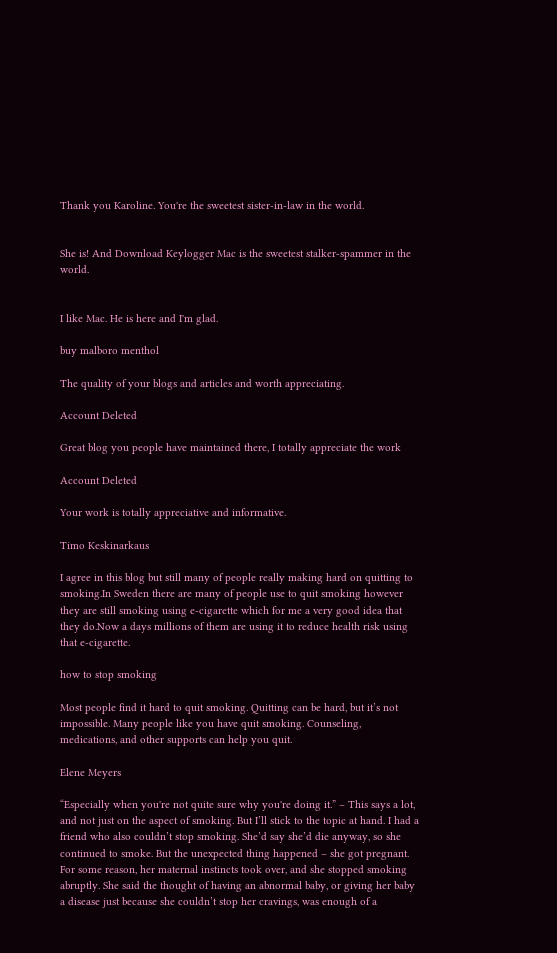Thank you Karoline. You're the sweetest sister-in-law in the world.


She is! And Download Keylogger Mac is the sweetest stalker-spammer in the world.


I like Mac. He is here and I'm glad.

buy malboro menthol

The quality of your blogs and articles and worth appreciating.

Account Deleted

Great blog you people have maintained there, I totally appreciate the work

Account Deleted

Your work is totally appreciative and informative.

Timo Keskinarkaus

I agree in this blog but still many of people really making hard on quitting to smoking.In Sweden there are many of people use to quit smoking however they are still smoking using e-cigarette which for me a very good idea that they do.Now a days millions of them are using it to reduce health risk using that e-cigarette.

how to stop smoking

Most people find it hard to quit smoking. Quitting can be hard, but it’s not impossible. Many people like you have quit smoking. Counseling, medications, and other supports can help you quit.

Elene Meyers

“Especially when you're not quite sure why you're doing it.” – This says a lot, and not just on the aspect of smoking. But I’ll stick to the topic at hand. I had a friend who also couldn’t stop smoking. She’d say she’d die anyway, so she continued to smoke. But the unexpected thing happened – she got pregnant. For some reason, her maternal instincts took over, and she stopped smoking abruptly. She said the thought of having an abnormal baby, or giving her baby a disease just because she couldn’t stop her cravings, was enough of a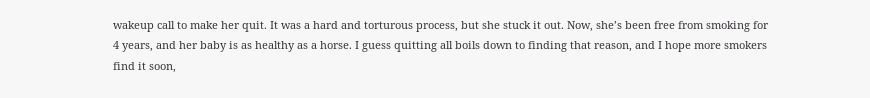wakeup call to make her quit. It was a hard and torturous process, but she stuck it out. Now, she’s been free from smoking for 4 years, and her baby is as healthy as a horse. I guess quitting all boils down to finding that reason, and I hope more smokers find it soon,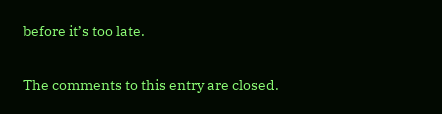before it’s too late.

The comments to this entry are closed.